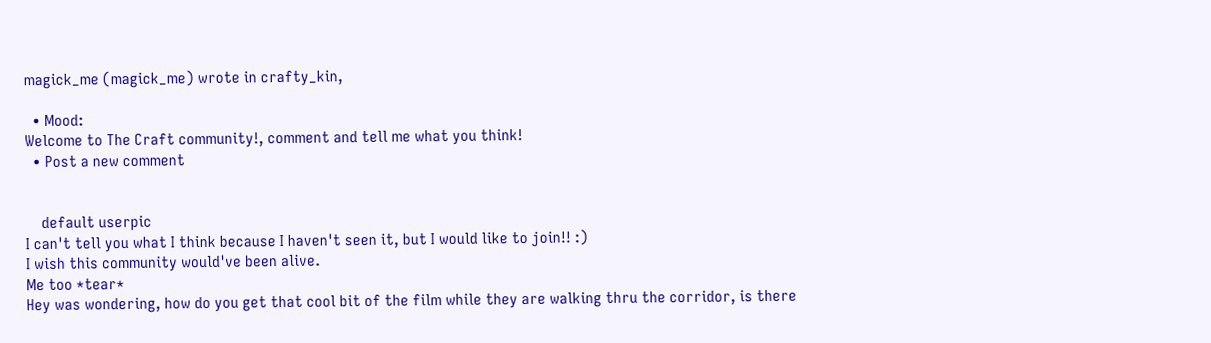magick_me (magick_me) wrote in crafty_kin,

  • Mood:
Welcome to The Craft community!, comment and tell me what you think!
  • Post a new comment


    default userpic
I can't tell you what I think because I haven't seen it, but I would like to join!! :)
I wish this community would've been alive.
Me too *tear*
Hey was wondering, how do you get that cool bit of the film while they are walking thru the corridor, is there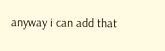anyway i can add that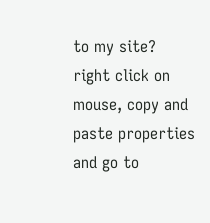to my site?
right click on mouse, copy and paste properties and go to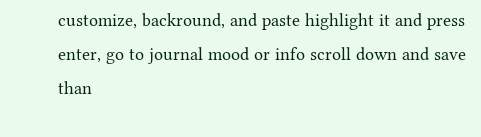customize, backround, and paste highlight it and press enter, go to journal mood or info scroll down and save than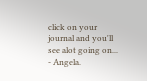click on your journal and you'll see alot going on...
- Angela.